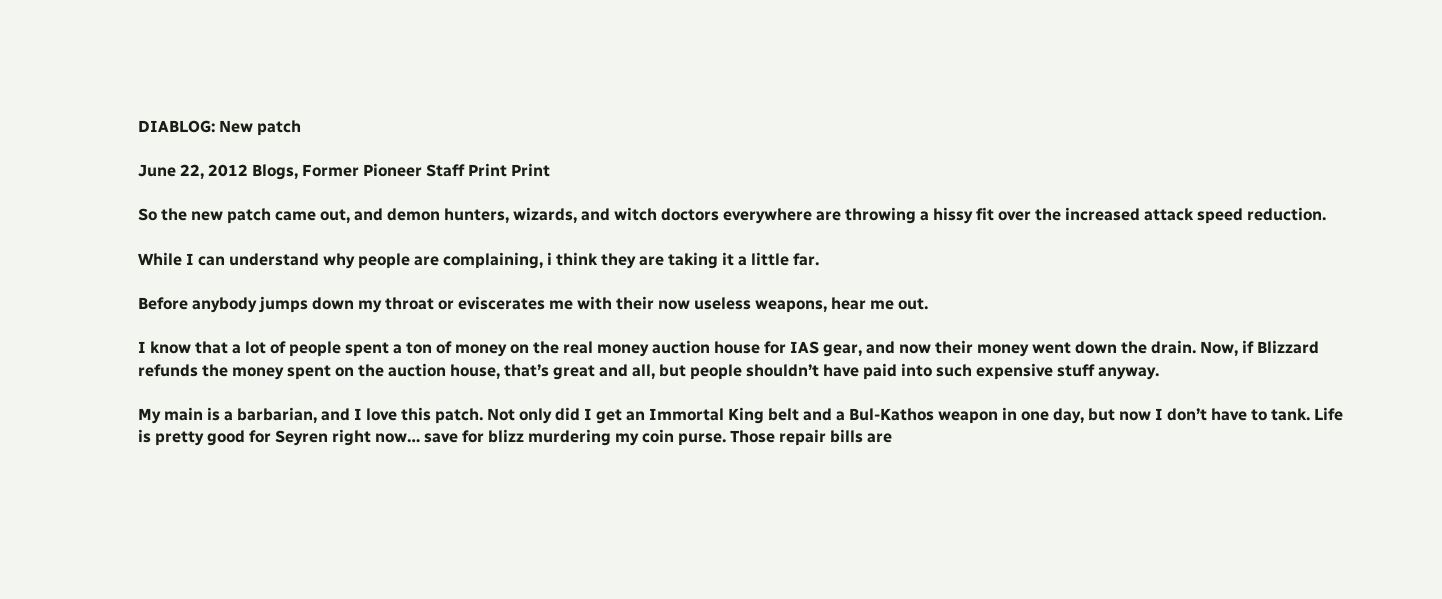DIABLOG: New patch

June 22, 2012 Blogs, Former Pioneer Staff Print Print

So the new patch came out, and demon hunters, wizards, and witch doctors everywhere are throwing a hissy fit over the increased attack speed reduction.

While I can understand why people are complaining, i think they are taking it a little far.

Before anybody jumps down my throat or eviscerates me with their now useless weapons, hear me out.

I know that a lot of people spent a ton of money on the real money auction house for IAS gear, and now their money went down the drain. Now, if Blizzard refunds the money spent on the auction house, that’s great and all, but people shouldn’t have paid into such expensive stuff anyway.

My main is a barbarian, and I love this patch. Not only did I get an Immortal King belt and a Bul-Kathos weapon in one day, but now I don’t have to tank. Life is pretty good for Seyren right now… save for blizz murdering my coin purse. Those repair bills are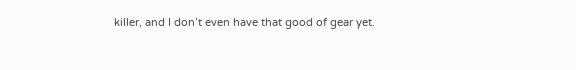killer, and I don’t even have that good of gear yet.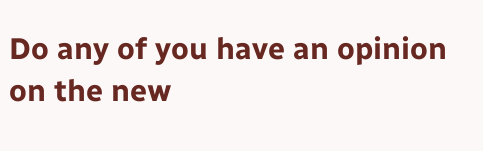Do any of you have an opinion on the new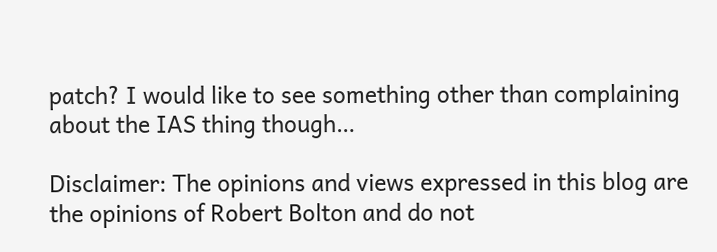patch? I would like to see something other than complaining about the IAS thing though…

Disclaimer: The opinions and views expressed in this blog are the opinions of Robert Bolton and do not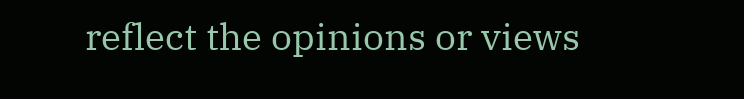reflect the opinions or views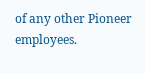of any other Pioneer employees.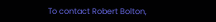To contact Robert Bolton,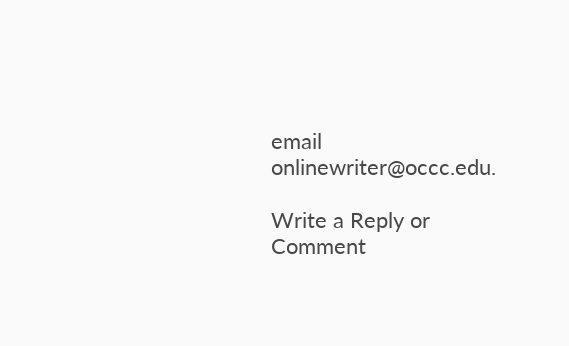email onlinewriter@occc.edu.

Write a Reply or Comment